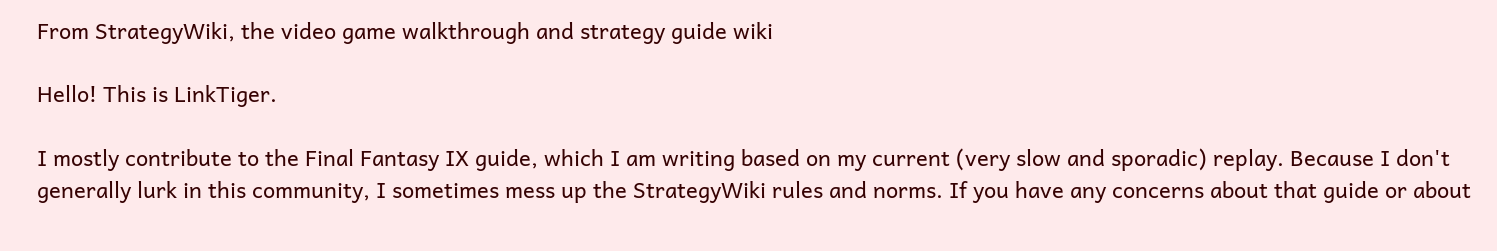From StrategyWiki, the video game walkthrough and strategy guide wiki

Hello! This is LinkTiger.

I mostly contribute to the Final Fantasy IX guide, which I am writing based on my current (very slow and sporadic) replay. Because I don't generally lurk in this community, I sometimes mess up the StrategyWiki rules and norms. If you have any concerns about that guide or about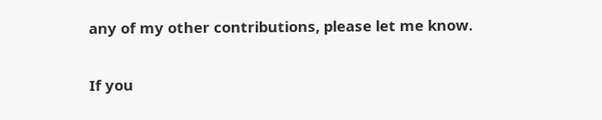any of my other contributions, please let me know.

If you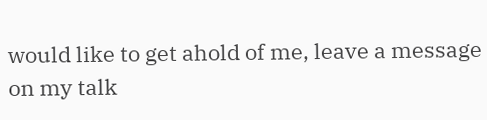would like to get ahold of me, leave a message on my talk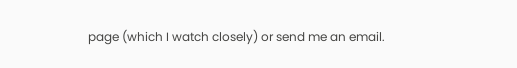page (which I watch closely) or send me an email.